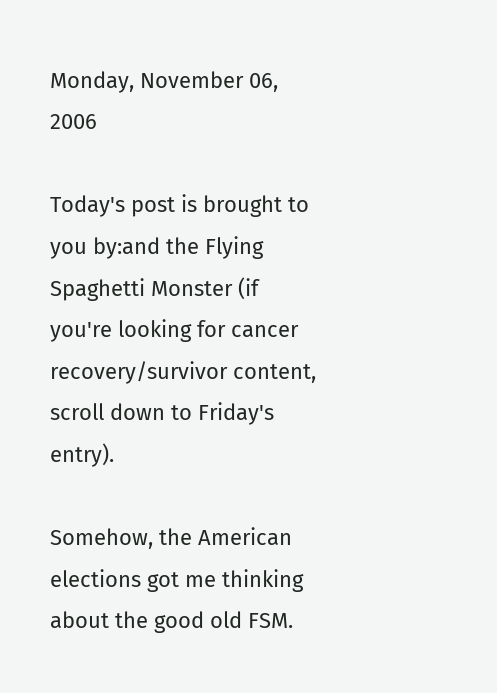Monday, November 06, 2006

Today's post is brought to you by:and the Flying Spaghetti Monster (if you're looking for cancer recovery/survivor content, scroll down to Friday's entry).

Somehow, the American elections got me thinking about the good old FSM.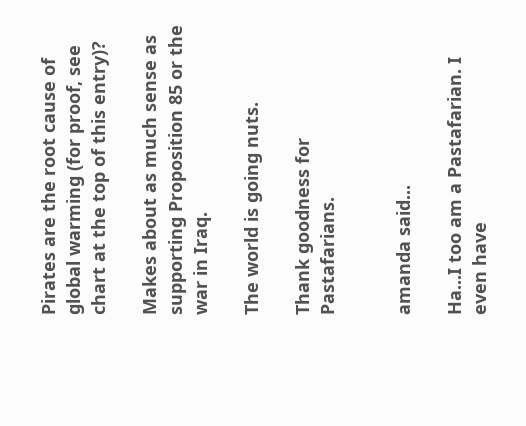Pirates are the root cause of global warming (for proof, see chart at the top of this entry)?

Makes about as much sense as supporting Proposition 85 or the war in Iraq.

The world is going nuts.

Thank goodness for Pastafarians.


amanda said...

Ha...I too am a Pastafarian. I even have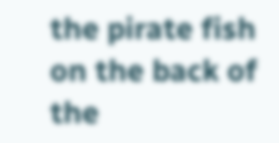the pirate fish on the back of the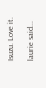Isuzu. Love it.

laurie said...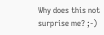Why does this not surprise me? ;-)